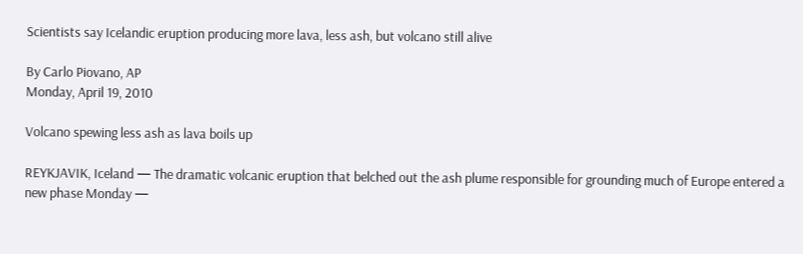Scientists say Icelandic eruption producing more lava, less ash, but volcano still alive

By Carlo Piovano, AP
Monday, April 19, 2010

Volcano spewing less ash as lava boils up

REYKJAVIK, Iceland — The dramatic volcanic eruption that belched out the ash plume responsible for grounding much of Europe entered a new phase Monday —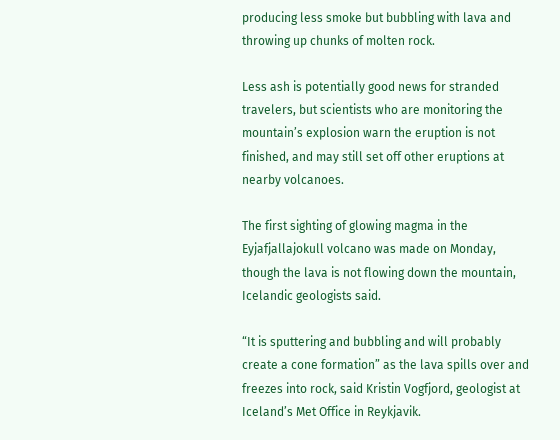producing less smoke but bubbling with lava and throwing up chunks of molten rock.

Less ash is potentially good news for stranded travelers, but scientists who are monitoring the mountain’s explosion warn the eruption is not finished, and may still set off other eruptions at nearby volcanoes.

The first sighting of glowing magma in the Eyjafjallajokull volcano was made on Monday, though the lava is not flowing down the mountain, Icelandic geologists said.

“It is sputtering and bubbling and will probably create a cone formation” as the lava spills over and freezes into rock, said Kristin Vogfjord, geologist at Iceland’s Met Office in Reykjavik.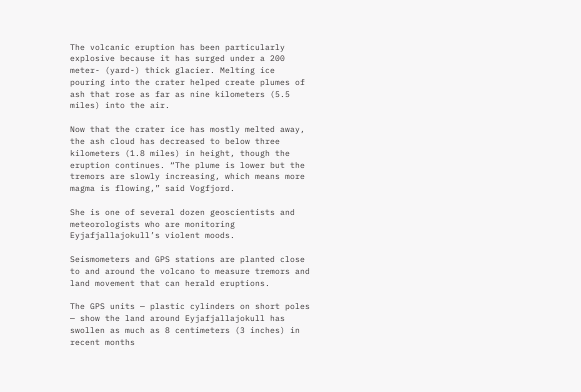The volcanic eruption has been particularly explosive because it has surged under a 200 meter- (yard-) thick glacier. Melting ice pouring into the crater helped create plumes of ash that rose as far as nine kilometers (5.5 miles) into the air.

Now that the crater ice has mostly melted away, the ash cloud has decreased to below three kilometers (1.8 miles) in height, though the eruption continues. “The plume is lower but the tremors are slowly increasing, which means more magma is flowing,” said Vogfjord.

She is one of several dozen geoscientists and meteorologists who are monitoring Eyjafjallajokull’s violent moods.

Seismometers and GPS stations are planted close to and around the volcano to measure tremors and land movement that can herald eruptions.

The GPS units — plastic cylinders on short poles — show the land around Eyjafjallajokull has swollen as much as 8 centimeters (3 inches) in recent months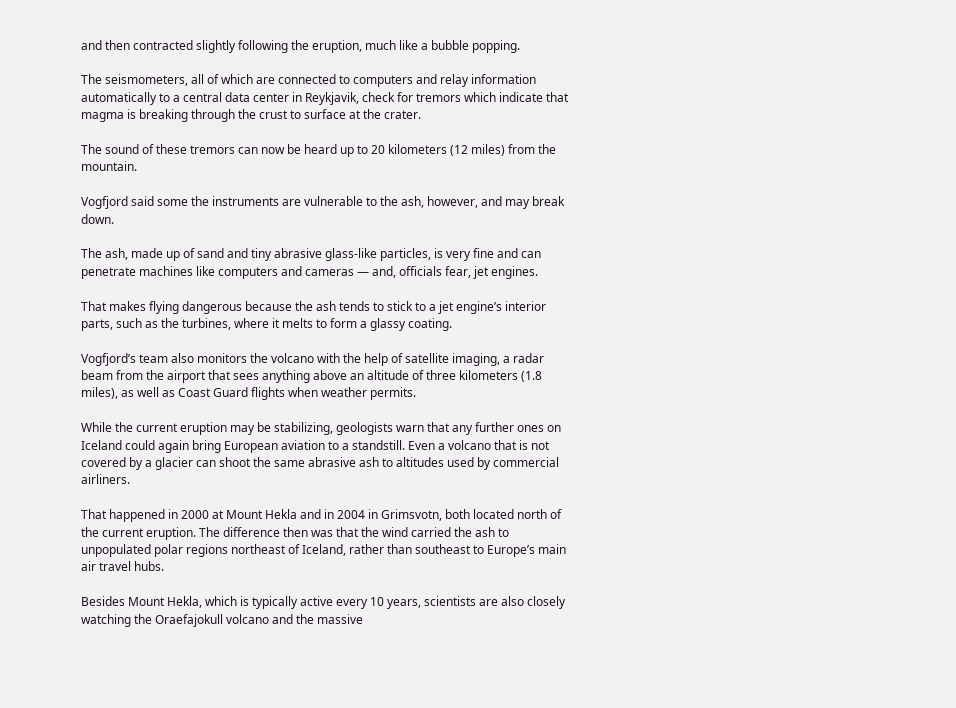and then contracted slightly following the eruption, much like a bubble popping.

The seismometers, all of which are connected to computers and relay information automatically to a central data center in Reykjavik, check for tremors which indicate that magma is breaking through the crust to surface at the crater.

The sound of these tremors can now be heard up to 20 kilometers (12 miles) from the mountain.

Vogfjord said some the instruments are vulnerable to the ash, however, and may break down.

The ash, made up of sand and tiny abrasive glass-like particles, is very fine and can penetrate machines like computers and cameras — and, officials fear, jet engines.

That makes flying dangerous because the ash tends to stick to a jet engine’s interior parts, such as the turbines, where it melts to form a glassy coating.

Vogfjord’s team also monitors the volcano with the help of satellite imaging, a radar beam from the airport that sees anything above an altitude of three kilometers (1.8 miles), as well as Coast Guard flights when weather permits.

While the current eruption may be stabilizing, geologists warn that any further ones on Iceland could again bring European aviation to a standstill. Even a volcano that is not covered by a glacier can shoot the same abrasive ash to altitudes used by commercial airliners.

That happened in 2000 at Mount Hekla and in 2004 in Grimsvotn, both located north of the current eruption. The difference then was that the wind carried the ash to unpopulated polar regions northeast of Iceland, rather than southeast to Europe’s main air travel hubs.

Besides Mount Hekla, which is typically active every 10 years, scientists are also closely watching the Oraefajokull volcano and the massive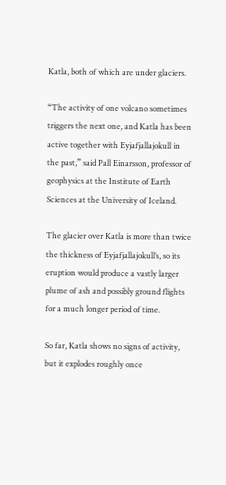Katla, both of which are under glaciers.

“The activity of one volcano sometimes triggers the next one, and Katla has been active together with Eyjafjallajokull in the past,” said Pall Einarsson, professor of geophysics at the Institute of Earth Sciences at the University of Iceland.

The glacier over Katla is more than twice the thickness of Eyjafjallajokull’s, so its eruption would produce a vastly larger plume of ash and possibly ground flights for a much longer period of time.

So far, Katla shows no signs of activity, but it explodes roughly once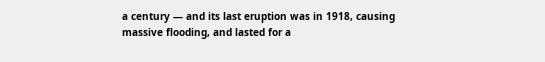a century — and its last eruption was in 1918, causing massive flooding, and lasted for a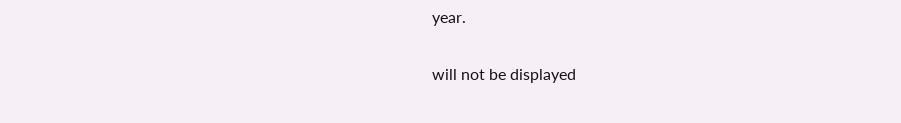year.

will not be displayed